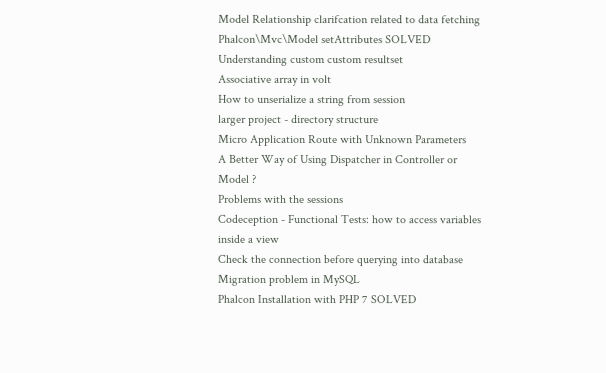Model Relationship clarifcation related to data fetching
Phalcon\Mvc\Model setAttributes SOLVED
Understanding custom custom resultset
Associative array in volt
How to unserialize a string from session
larger project - directory structure
Micro Application Route with Unknown Parameters
A Better Way of Using Dispatcher in Controller or Model ?
Problems with the sessions
Codeception - Functional Tests: how to access variables inside a view
Check the connection before querying into database
Migration problem in MySQL
Phalcon Installation with PHP 7 SOLVED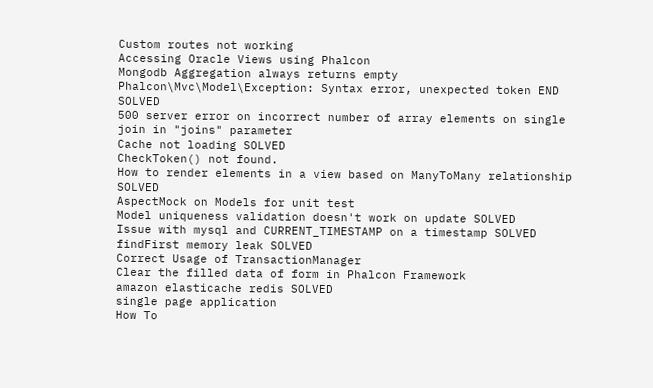Custom routes not working
Accessing Oracle Views using Phalcon
Mongodb Aggregation always returns empty
Phalcon\Mvc\Model\Exception: Syntax error, unexpected token END SOLVED
500 server error on incorrect number of array elements on single join in "joins" parameter
Cache not loading SOLVED
CheckToken() not found.
How to render elements in a view based on ManyToMany relationship SOLVED
AspectMock on Models for unit test
Model uniqueness validation doesn't work on update SOLVED
Issue with mysql and CURRENT_TIMESTAMP on a timestamp SOLVED
findFirst memory leak SOLVED
Correct Usage of TransactionManager
Clear the filled data of form in Phalcon Framework
amazon elasticache redis SOLVED
single page application
How To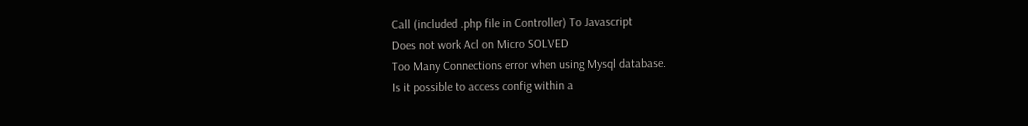Call (included .php file in Controller) To Javascript
Does not work Acl on Micro SOLVED
Too Many Connections error when using Mysql database.
Is it possible to access config within a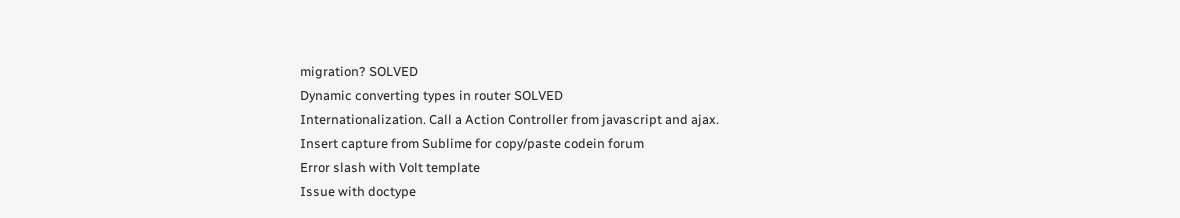migration? SOLVED
Dynamic converting types in router SOLVED
Internationalization. Call a Action Controller from javascript and ajax.
Insert capture from Sublime for copy/paste codein forum
Error slash with Volt template
Issue with doctype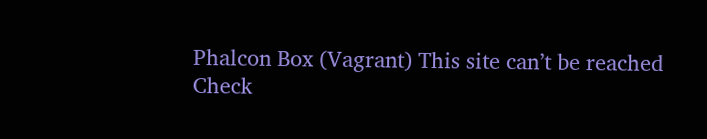Phalcon Box (Vagrant) This site can’t be reached
Check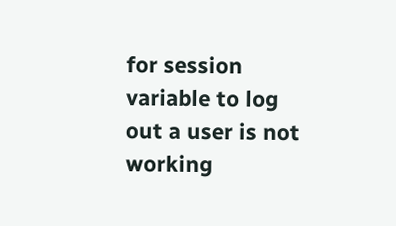for session variable to log out a user is not working